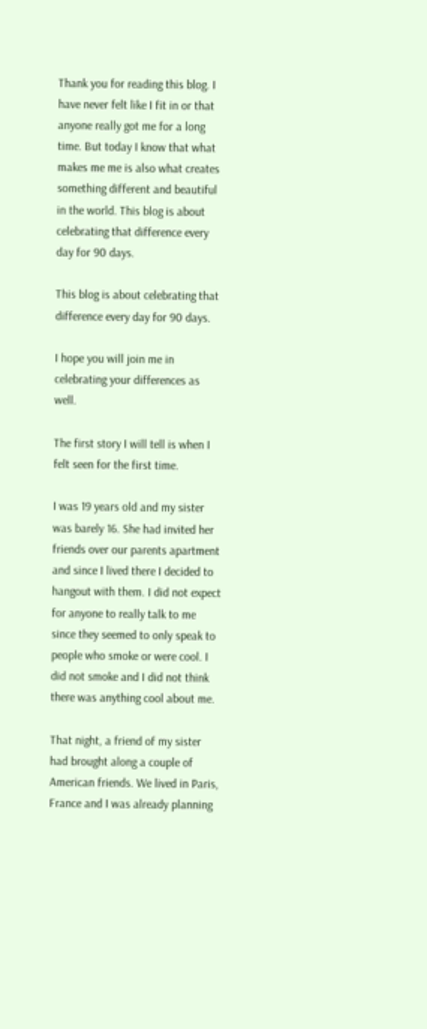Thank you for reading this blog. I have never felt like I fit in or that anyone really got me for a long time. But today I know that what makes me me is also what creates something different and beautiful in the world. This blog is about celebrating that difference every day for 90 days.

This blog is about celebrating that difference every day for 90 days.

I hope you will join me in celebrating your differences as well.

The first story I will tell is when I felt seen for the first time.

I was 19 years old and my sister was barely 16. She had invited her friends over our parents apartment and since I lived there I decided to hangout with them. I did not expect for anyone to really talk to me since they seemed to only speak to people who smoke or were cool. I did not smoke and I did not think there was anything cool about me.

That night, a friend of my sister had brought along a couple of American friends. We lived in Paris, France and I was already planning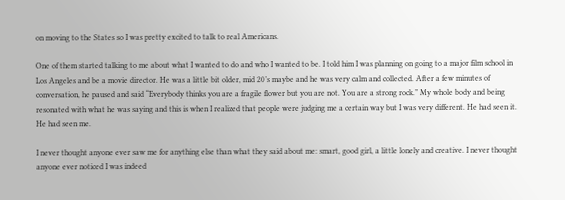on moving to the States so I was pretty excited to talk to real Americans.

One of them started talking to me about what I wanted to do and who I wanted to be. I told him I was planning on going to a major film school in Los Angeles and be a movie director. He was a little bit older, mid 20’s maybe and he was very calm and collected. After a few minutes of conversation, he paused and said “Everybody thinks you are a fragile flower but you are not. You are a strong rock.” My whole body and being resonated with what he was saying and this is when I realized that people were judging me a certain way but I was very different. He had seen it. He had seen me.

I never thought anyone ever saw me for anything else than what they said about me: smart, good girl, a little lonely and creative. I never thought anyone ever noticed I was indeed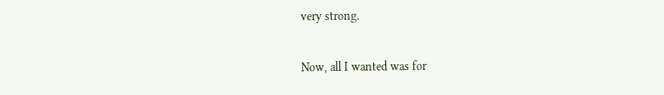very strong.

Now, all I wanted was for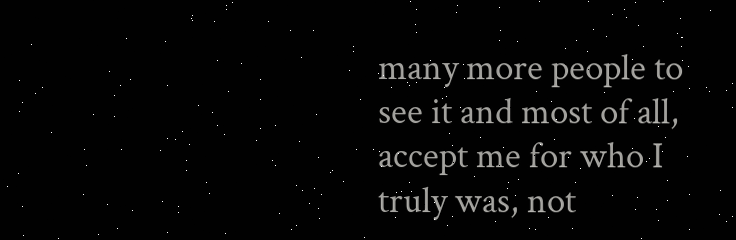many more people to see it and most of all, accept me for who I truly was, not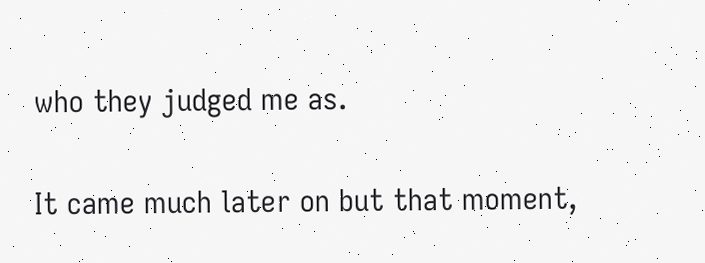who they judged me as.

It came much later on but that moment,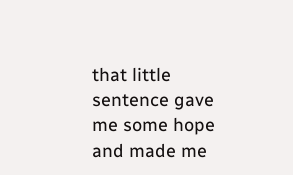that little sentence gave me some hope and made me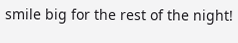smile big for the rest of the night!